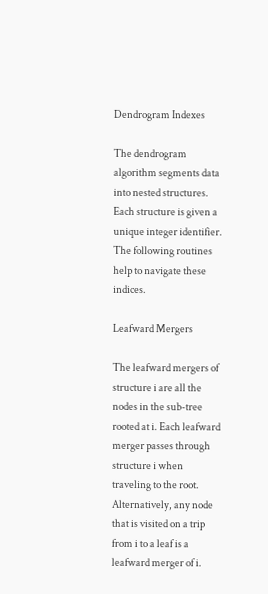Dendrogram Indexes

The dendrogram algorithm segments data into nested structures. Each structure is given a unique integer identifier. The following routines help to navigate these indices.

Leafward Mergers

The leafward mergers of structure i are all the nodes in the sub-tree rooted at i. Each leafward merger passes through structure i when traveling to the root. Alternatively, any node that is visited on a trip from i to a leaf is a leafward merger of i.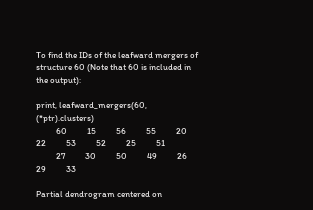To find the IDs of the leafward mergers of structure 60 (Note that 60 is included in the output):

print, leafward_mergers(60, (*ptr).clusters)
          60          15          56          55          20          22          53          52          25          51
          27          30          50          49          26          29          33

Partial dendrogram centered on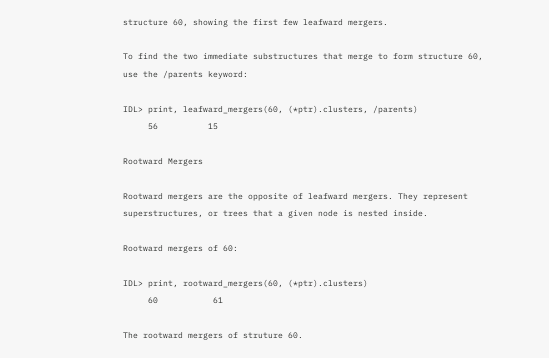structure 60, showing the first few leafward mergers.

To find the two immediate substructures that merge to form structure 60, use the /parents keyword:

IDL> print, leafward_mergers(60, (*ptr).clusters, /parents)
     56          15

Rootward Mergers

Rootward mergers are the opposite of leafward mergers. They represent superstructures, or trees that a given node is nested inside.

Rootward mergers of 60:

IDL> print, rootward_mergers(60, (*ptr).clusters)
     60           61

The rootward mergers of struture 60.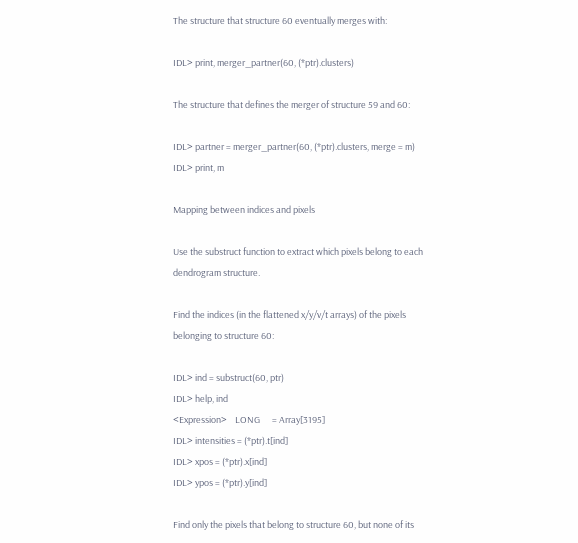The structure that structure 60 eventually merges with:

IDL> print, merger_partner(60, (*ptr).clusters)

The structure that defines the merger of structure 59 and 60:

IDL> partner = merger_partner(60, (*ptr).clusters, merge = m)
IDL> print, m

Mapping between indices and pixels

Use the substruct function to extract which pixels belong to each dendrogram structure.

Find the indices (in the flattened x/y/v/t arrays) of the pixels belonging to structure 60:

IDL> ind = substruct(60, ptr)
IDL> help, ind
<Expression>    LONG      = Array[3195]
IDL> intensities = (*ptr).t[ind]
IDL> xpos = (*ptr).x[ind]
IDL> ypos = (*ptr).y[ind]

Find only the pixels that belong to structure 60, but none of its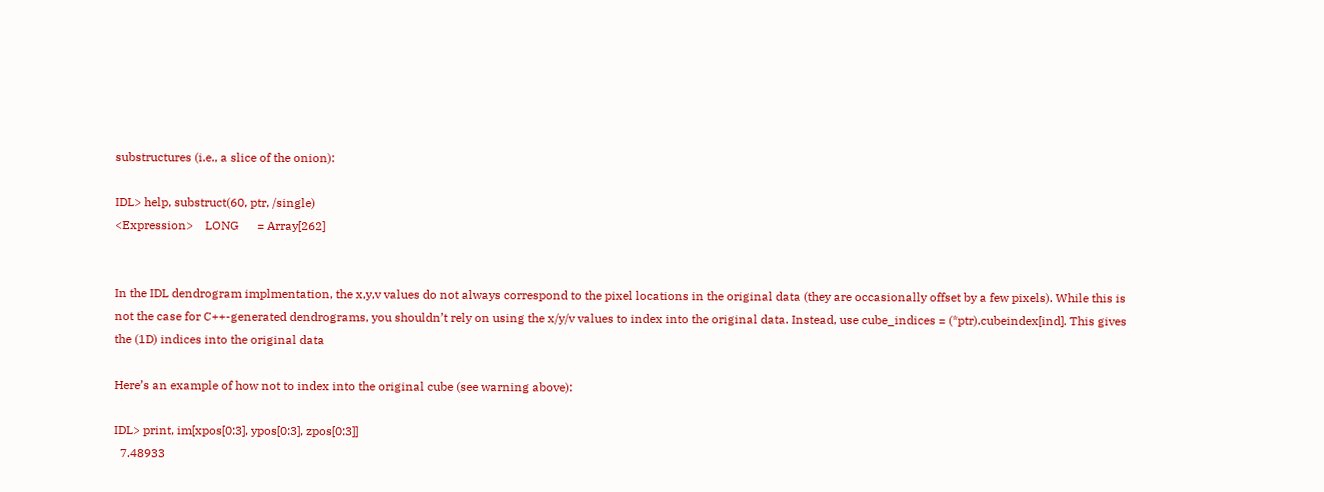substructures (i.e., a slice of the onion):

IDL> help, substruct(60, ptr, /single)
<Expression>    LONG      = Array[262]


In the IDL dendrogram implmentation, the x,y,v values do not always correspond to the pixel locations in the original data (they are occasionally offset by a few pixels). While this is not the case for C++-generated dendrograms, you shouldn’t rely on using the x/y/v values to index into the original data. Instead, use cube_indices = (*ptr).cubeindex[ind]. This gives the (1D) indices into the original data

Here’s an example of how not to index into the original cube (see warning above):

IDL> print, im[xpos[0:3], ypos[0:3], zpos[0:3]]
  7.48933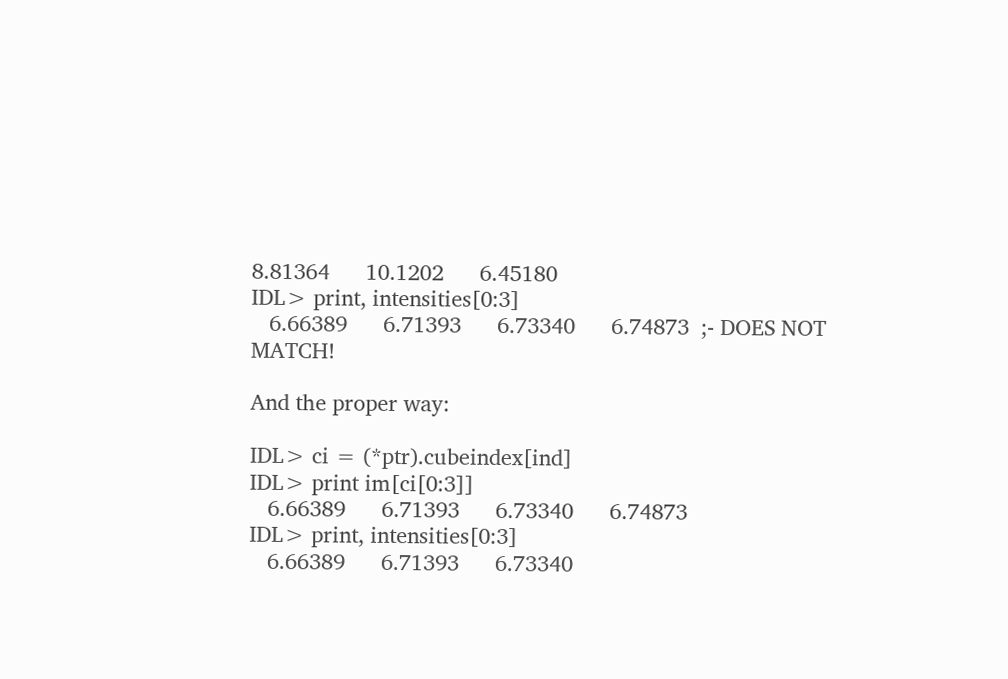8.81364      10.1202      6.45180
IDL> print, intensities[0:3]
   6.66389      6.71393      6.73340      6.74873  ;- DOES NOT MATCH!

And the proper way:

IDL> ci = (*ptr).cubeindex[ind]
IDL> print im[ci[0:3]]
   6.66389      6.71393      6.73340      6.74873
IDL> print, intensities[0:3]
   6.66389      6.71393      6.73340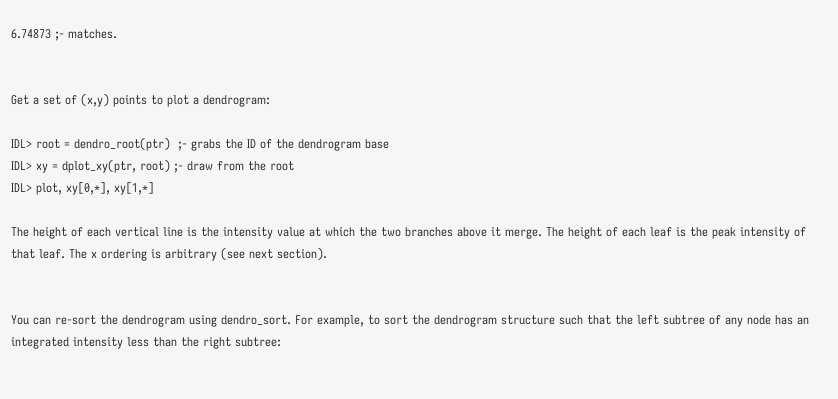6.74873 ;- matches.


Get a set of (x,y) points to plot a dendrogram:

IDL> root = dendro_root(ptr)  ;- grabs the ID of the dendrogram base
IDL> xy = dplot_xy(ptr, root) ;- draw from the root
IDL> plot, xy[0,*], xy[1,*]

The height of each vertical line is the intensity value at which the two branches above it merge. The height of each leaf is the peak intensity of that leaf. The x ordering is arbitrary (see next section).


You can re-sort the dendrogram using dendro_sort. For example, to sort the dendrogram structure such that the left subtree of any node has an integrated intensity less than the right subtree: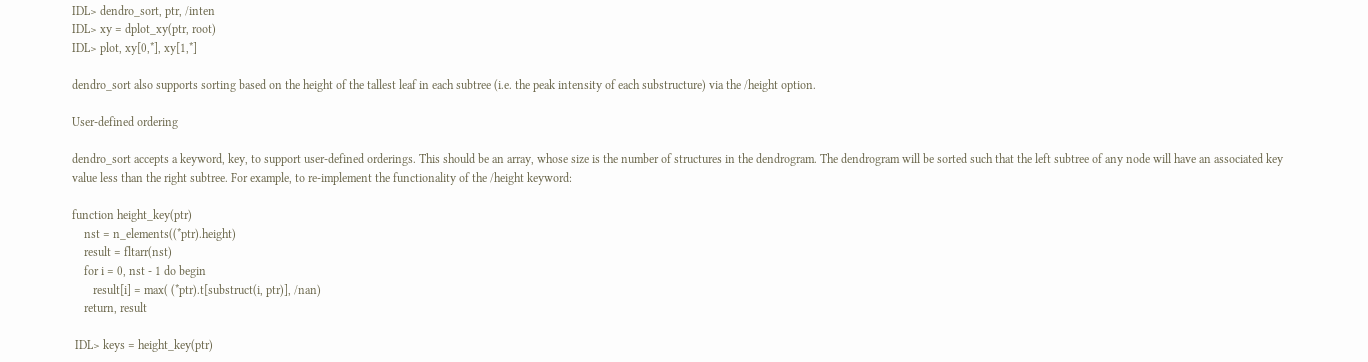IDL> dendro_sort, ptr, /inten
IDL> xy = dplot_xy(ptr, root)
IDL> plot, xy[0,*], xy[1,*]

dendro_sort also supports sorting based on the height of the tallest leaf in each subtree (i.e. the peak intensity of each substructure) via the /height option.

User-defined ordering

dendro_sort accepts a keyword, key, to support user-defined orderings. This should be an array, whose size is the number of structures in the dendrogram. The dendrogram will be sorted such that the left subtree of any node will have an associated key value less than the right subtree. For example, to re-implement the functionality of the /height keyword:

function height_key(ptr)
    nst = n_elements((*ptr).height)
    result = fltarr(nst)
    for i = 0, nst - 1 do begin
       result[i] = max( (*ptr).t[substruct(i, ptr)], /nan)
    return, result

 IDL> keys = height_key(ptr)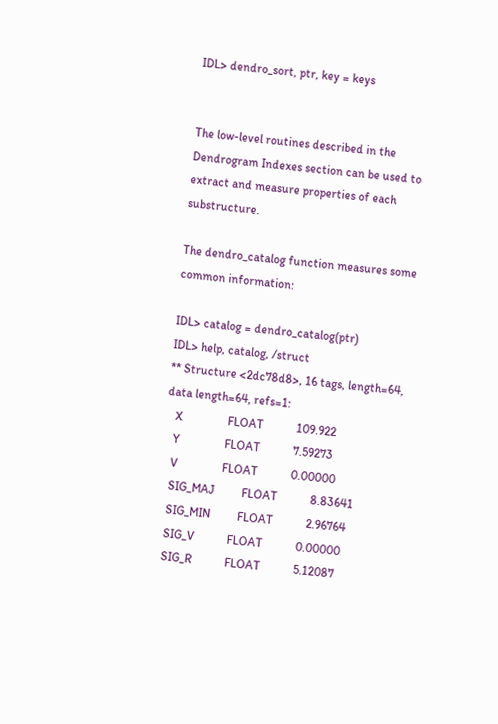IDL> dendro_sort, ptr, key = keys


The low-level routines described in the Dendrogram Indexes section can be used to extract and measure properties of each substructure.

The dendro_catalog function measures some common information:

IDL> catalog = dendro_catalog(ptr)
IDL> help, catalog, /struct
** Structure <2dc78d8>, 16 tags, length=64, data length=64, refs=1:
   X               FLOAT           109.922
   Y               FLOAT           7.59273
   V               FLOAT           0.00000
   SIG_MAJ         FLOAT           8.83641
   SIG_MIN         FLOAT           2.96764
   SIG_V           FLOAT           0.00000
   SIG_R           FLOAT           5.12087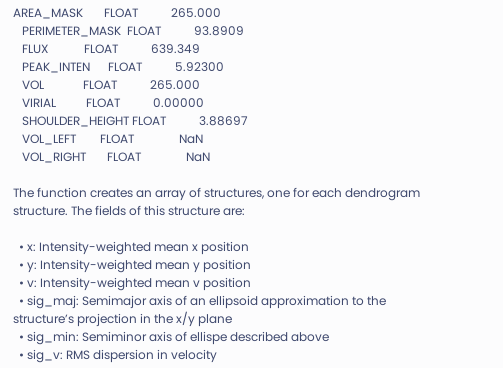AREA_MASK       FLOAT           265.000
   PERIMETER_MASK  FLOAT           93.8909
   FLUX            FLOAT           639.349
   PEAK_INTEN      FLOAT           5.92300
   VOL             FLOAT           265.000
   VIRIAL          FLOAT           0.00000
   SHOULDER_HEIGHT FLOAT           3.88697
   VOL_LEFT        FLOAT               NaN
   VOL_RIGHT       FLOAT               NaN

The function creates an array of structures, one for each dendrogram structure. The fields of this structure are:

  • x: Intensity-weighted mean x position
  • y: Intensity-weighted mean y position
  • v: Intensity-weighted mean v position
  • sig_maj: Semimajor axis of an ellipsoid approximation to the structure’s projection in the x/y plane
  • sig_min: Semiminor axis of ellispe described above
  • sig_v: RMS dispersion in velocity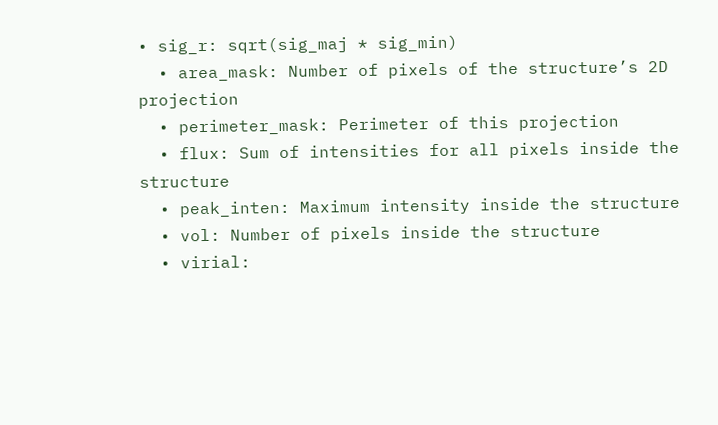• sig_r: sqrt(sig_maj * sig_min)
  • area_mask: Number of pixels of the structure’s 2D projection
  • perimeter_mask: Perimeter of this projection
  • flux: Sum of intensities for all pixels inside the structure
  • peak_inten: Maximum intensity inside the structure
  • vol: Number of pixels inside the structure
  • virial: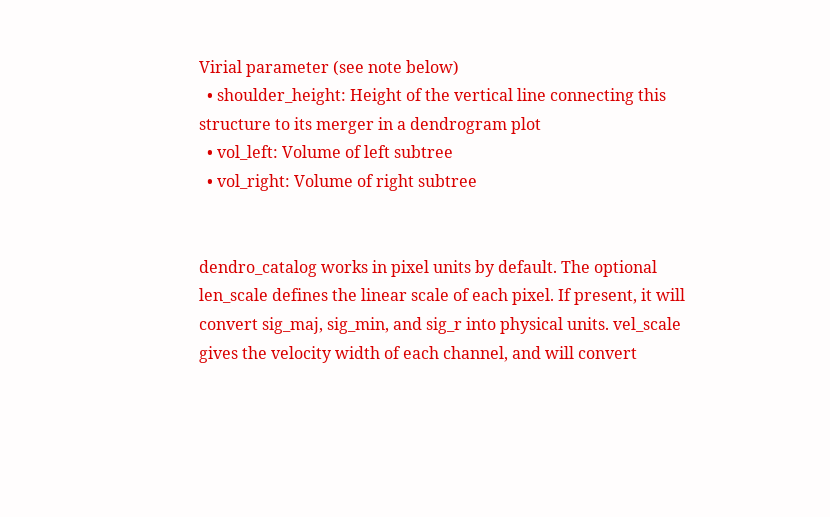Virial parameter (see note below)
  • shoulder_height: Height of the vertical line connecting this structure to its merger in a dendrogram plot
  • vol_left: Volume of left subtree
  • vol_right: Volume of right subtree


dendro_catalog works in pixel units by default. The optional len_scale defines the linear scale of each pixel. If present, it will convert sig_maj, sig_min, and sig_r into physical units. vel_scale gives the velocity width of each channel, and will convert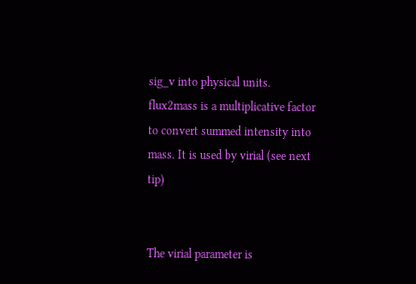sig_v into physical units. flux2mass is a multiplicative factor to convert summed intensity into mass. It is used by virial (see next tip)


The virial parameter is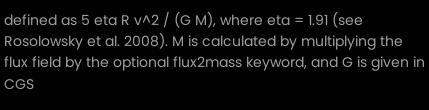defined as 5 eta R v^2 / (G M), where eta = 1.91 (see Rosolowsky et al. 2008). M is calculated by multiplying the flux field by the optional flux2mass keyword, and G is given in CGS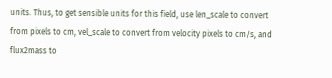units. Thus, to get sensible units for this field, use len_scale to convert from pixels to cm, vel_scale to convert from velocity pixels to cm/s, and flux2mass to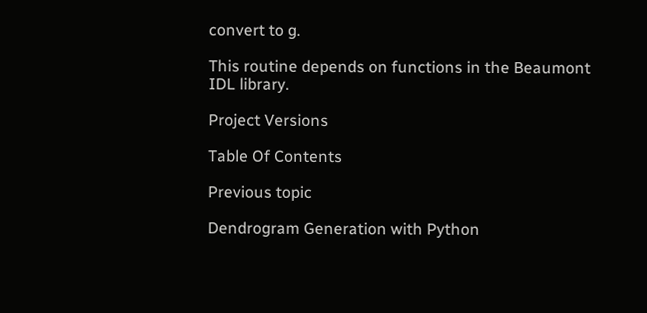convert to g.

This routine depends on functions in the Beaumont IDL library.

Project Versions

Table Of Contents

Previous topic

Dendrogram Generation with Python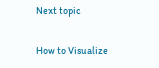Next topic

How to Visualize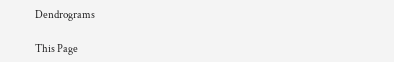Dendrograms

This Page